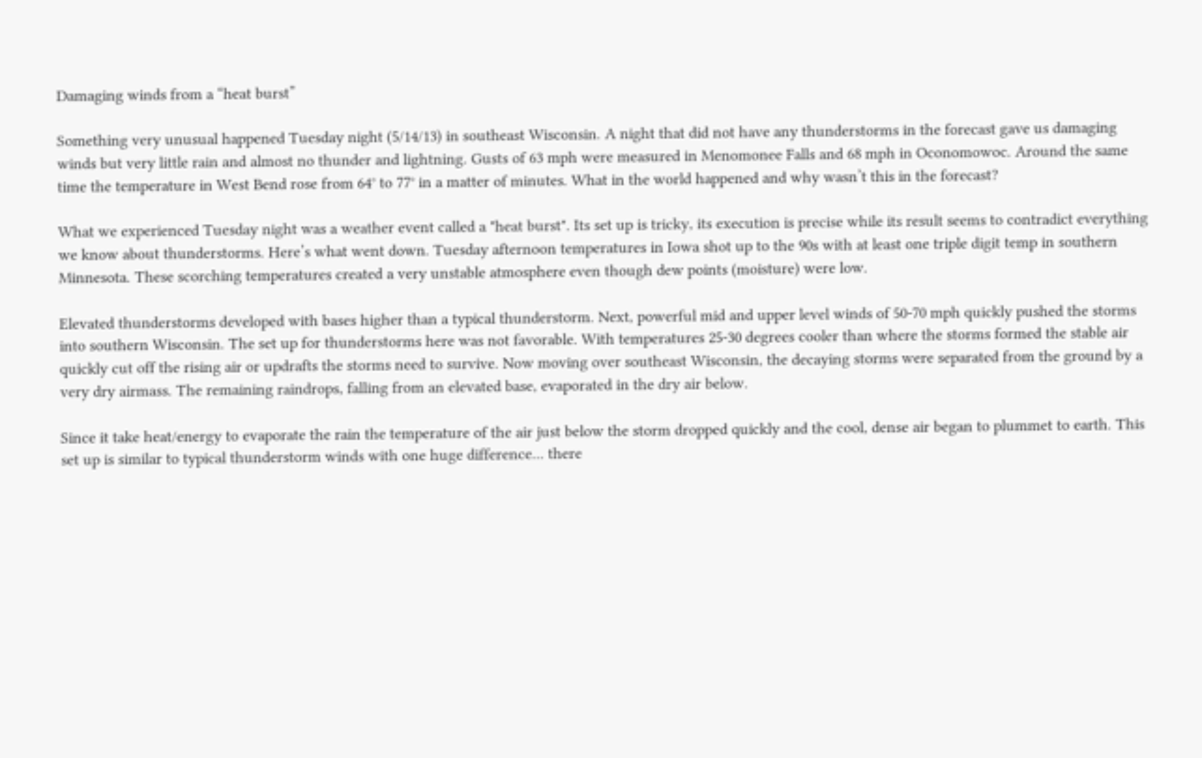Damaging winds from a “heat burst”

Something very unusual happened Tuesday night (5/14/13) in southeast Wisconsin. A night that did not have any thunderstorms in the forecast gave us damaging winds but very little rain and almost no thunder and lightning. Gusts of 63 mph were measured in Menomonee Falls and 68 mph in Oconomowoc. Around the same time the temperature in West Bend rose from 64° to 77° in a matter of minutes. What in the world happened and why wasn’t this in the forecast?

What we experienced Tuesday night was a weather event called a "heat burst". Its set up is tricky, its execution is precise while its result seems to contradict everything we know about thunderstorms. Here’s what went down. Tuesday afternoon temperatures in Iowa shot up to the 90s with at least one triple digit temp in southern Minnesota. These scorching temperatures created a very unstable atmosphere even though dew points (moisture) were low.

Elevated thunderstorms developed with bases higher than a typical thunderstorm. Next, powerful mid and upper level winds of 50-70 mph quickly pushed the storms into southern Wisconsin. The set up for thunderstorms here was not favorable. With temperatures 25-30 degrees cooler than where the storms formed the stable air quickly cut off the rising air or updrafts the storms need to survive. Now moving over southeast Wisconsin, the decaying storms were separated from the ground by a very dry airmass. The remaining raindrops, falling from an elevated base, evaporated in the dry air below.

Since it take heat/energy to evaporate the rain the temperature of the air just below the storm dropped quickly and the cool, dense air began to plummet to earth. This set up is similar to typical thunderstorm winds with one huge difference... there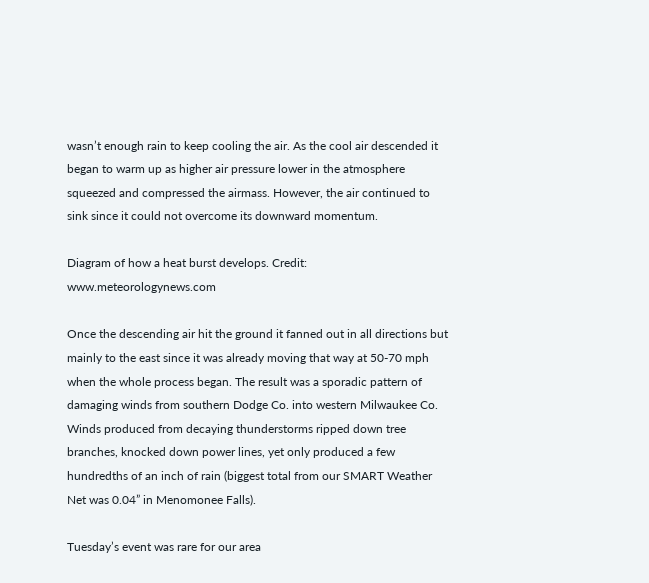wasn’t enough rain to keep cooling the air. As the cool air descended it began to warm up as higher air pressure lower in the atmosphere squeezed and compressed the airmass. However, the air continued to sink since it could not overcome its downward momentum.

Diagram of how a heat burst develops. Credit: www.meteorologynews.com

Once the descending air hit the ground it fanned out in all directions but mainly to the east since it was already moving that way at 50-70 mph when the whole process began. The result was a sporadic pattern of damaging winds from southern Dodge Co. into western Milwaukee Co. Winds produced from decaying thunderstorms ripped down tree branches, knocked down power lines, yet only produced a few hundredths of an inch of rain (biggest total from our SMART Weather Net was 0.04” in Menomonee Falls).

Tuesday’s event was rare for our area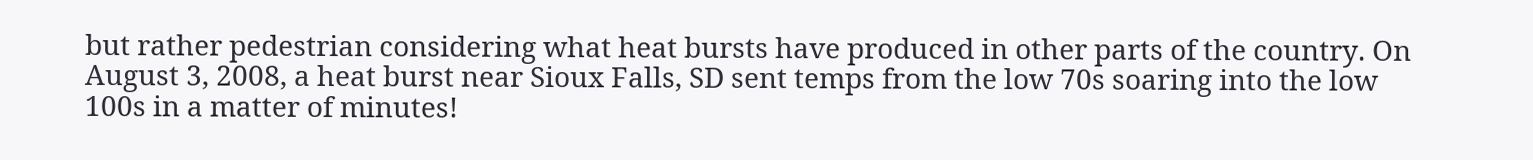but rather pedestrian considering what heat bursts have produced in other parts of the country. On August 3, 2008, a heat burst near Sioux Falls, SD sent temps from the low 70s soaring into the low 100s in a matter of minutes!